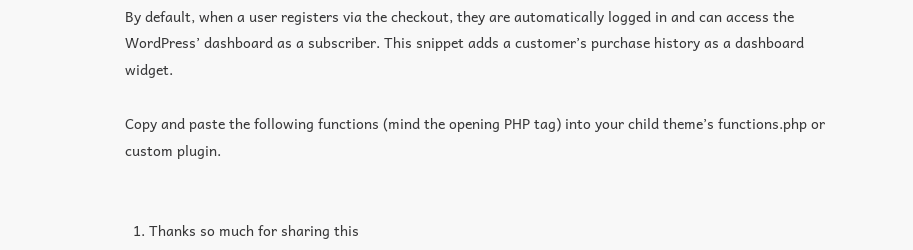By default, when a user registers via the checkout, they are automatically logged in and can access the WordPress’ dashboard as a subscriber. This snippet adds a customer’s purchase history as a dashboard widget.

Copy and paste the following functions (mind the opening PHP tag) into your child theme’s functions.php or custom plugin.


  1. Thanks so much for sharing this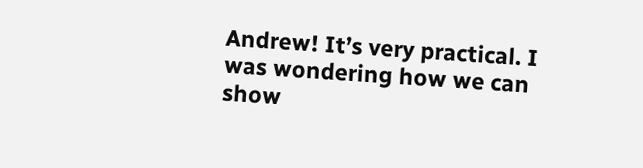Andrew! It’s very practical. I was wondering how we can show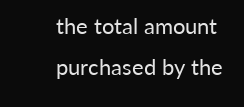the total amount purchased by the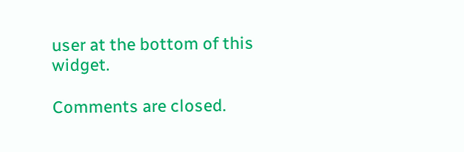user at the bottom of this widget.

Comments are closed.